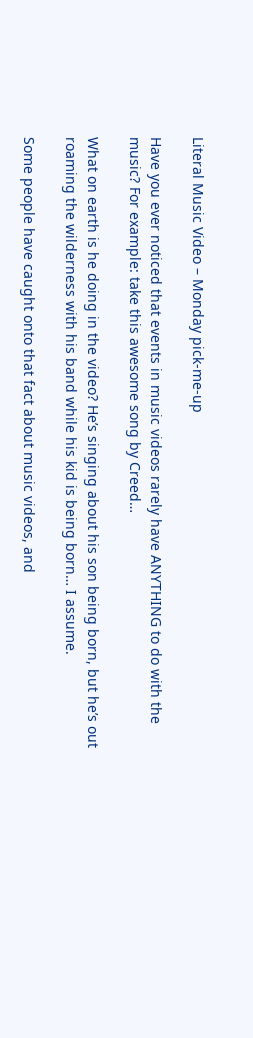Literal Music Video – Monday pick-me-up

Have you ever noticed that events in music videos rarely have ANYTHING to do with the music? For example: take this awesome song by Creed…

What on earth is he doing in the video? He’s singing about his son being born, but he’s out roaming the wilderness with his band while his kid is being born… I assume.

Some people have caught onto that fact about music videos, and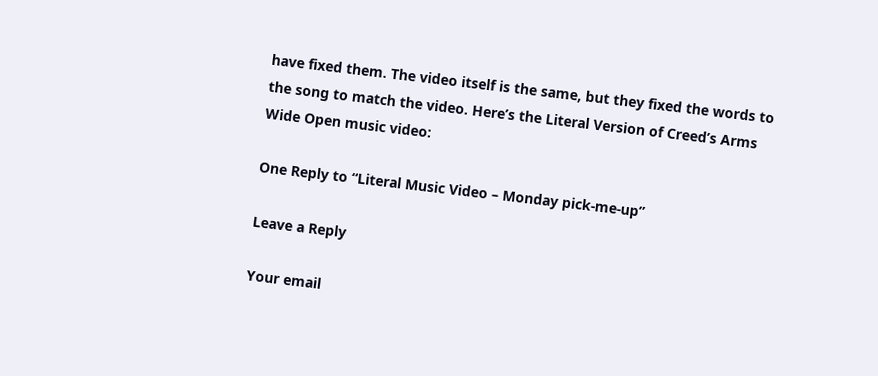have fixed them. The video itself is the same, but they fixed the words to the song to match the video. Here’s the Literal Version of Creed’s Arms Wide Open music video:

One Reply to “Literal Music Video – Monday pick-me-up”

Leave a Reply

Your email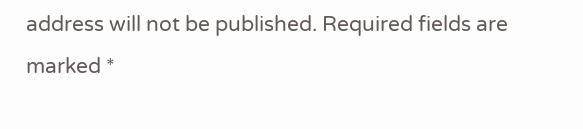address will not be published. Required fields are marked *